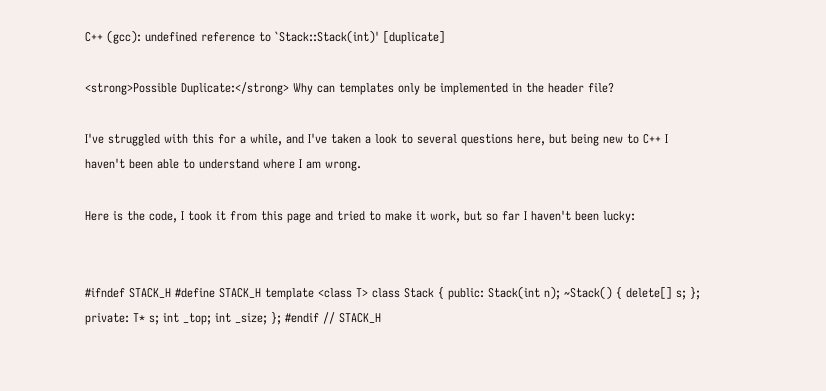C++ (gcc): undefined reference to `Stack::Stack(int)' [duplicate]

<strong>Possible Duplicate:</strong> Why can templates only be implemented in the header file?

I've struggled with this for a while, and I've taken a look to several questions here, but being new to C++ I haven't been able to understand where I am wrong.

Here is the code, I took it from this page and tried to make it work, but so far I haven't been lucky:


#ifndef STACK_H #define STACK_H template <class T> class Stack { public: Stack(int n); ~Stack() { delete[] s; }; private: T* s; int _top; int _size; }; #endif // STACK_H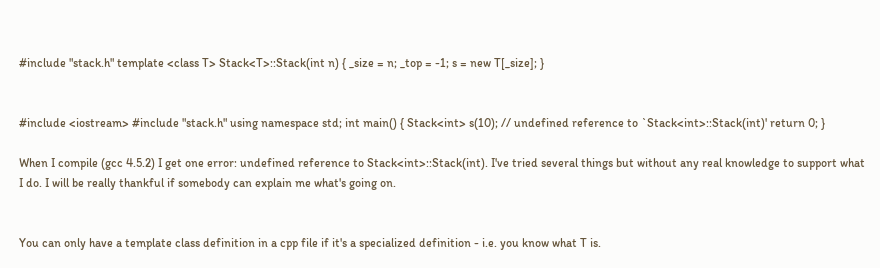#include "stack.h" template <class T> Stack<T>::Stack(int n) { _size = n; _top = -1; s = new T[_size]; }


#include <iostream> #include "stack.h" using namespace std; int main() { Stack<int> s(10); // undefined reference to `Stack<int>::Stack(int)' return 0; }

When I compile (gcc 4.5.2) I get one error: undefined reference to Stack<int>::Stack(int). I've tried several things but without any real knowledge to support what I do. I will be really thankful if somebody can explain me what's going on.


You can only have a template class definition in a cpp file if it's a specialized definition - i.e. you know what T is.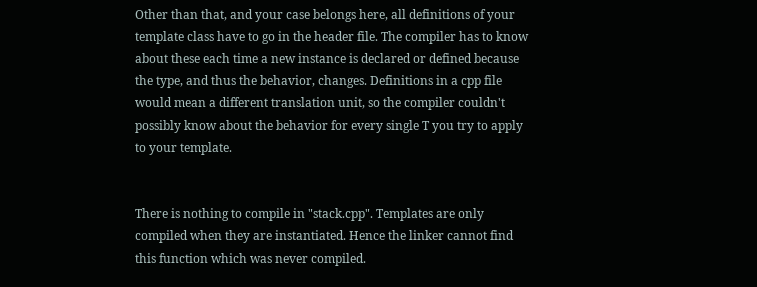Other than that, and your case belongs here, all definitions of your template class have to go in the header file. The compiler has to know about these each time a new instance is declared or defined because the type, and thus the behavior, changes. Definitions in a cpp file would mean a different translation unit, so the compiler couldn't possibly know about the behavior for every single T you try to apply to your template.


There is nothing to compile in "stack.cpp". Templates are only compiled when they are instantiated. Hence the linker cannot find this function which was never compiled.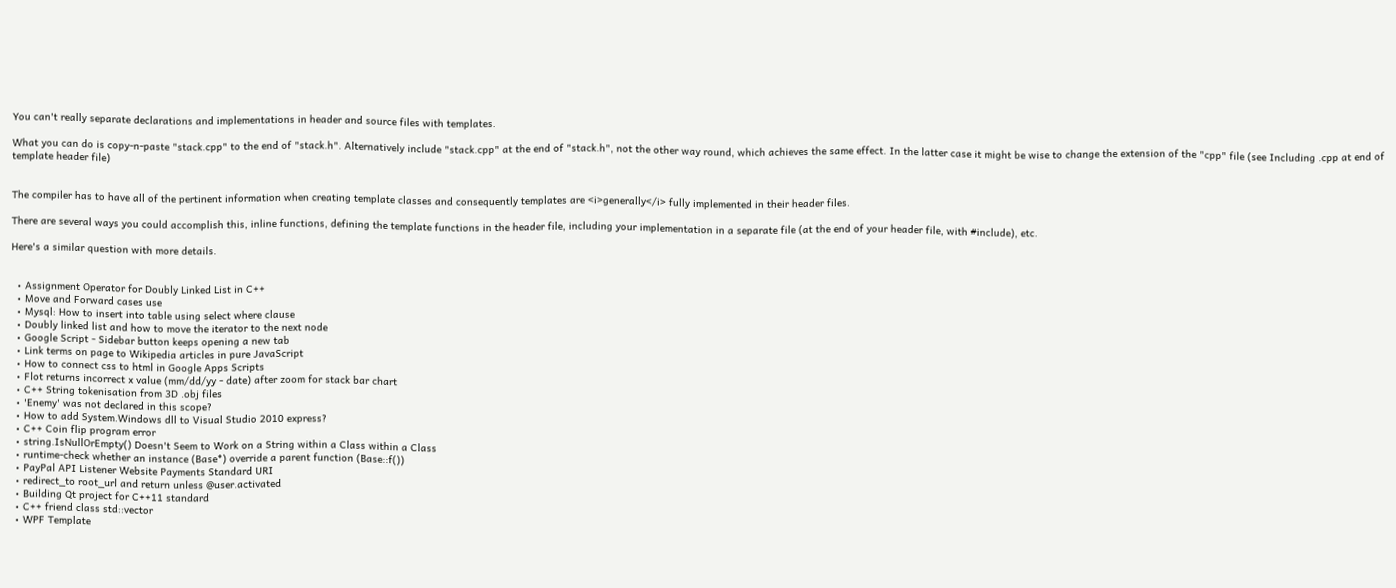You can't really separate declarations and implementations in header and source files with templates.

What you can do is copy-n-paste "stack.cpp" to the end of "stack.h". Alternatively include "stack.cpp" at the end of "stack.h", not the other way round, which achieves the same effect. In the latter case it might be wise to change the extension of the "cpp" file (see Including .cpp at end of template header file)


The compiler has to have all of the pertinent information when creating template classes and consequently templates are <i>generally</i> fully implemented in their header files.

There are several ways you could accomplish this, inline functions, defining the template functions in the header file, including your implementation in a separate file (at the end of your header file, with #include), etc.

Here's a similar question with more details.


  • Assignment Operator for Doubly Linked List in C++
  • Move and Forward cases use
  • Mysql: How to insert into table using select where clause
  • Doubly linked list and how to move the iterator to the next node
  • Google Script - Sidebar button keeps opening a new tab
  • Link terms on page to Wikipedia articles in pure JavaScript
  • How to connect css to html in Google Apps Scripts
  • Flot returns incorrect x value (mm/dd/yy - date) after zoom for stack bar chart
  • C++ String tokenisation from 3D .obj files
  • 'Enemy' was not declared in this scope?
  • How to add System.Windows dll to Visual Studio 2010 express?
  • C++ Coin flip program error
  • string.IsNullOrEmpty() Doesn't Seem to Work on a String within a Class within a Class
  • runtime-check whether an instance (Base*) override a parent function (Base::f())
  • PayPal API Listener Website Payments Standard URI
  • redirect_to root_url and return unless @user.activated
  • Building Qt project for C++11 standard
  • C++ friend class std::vector
  • WPF Template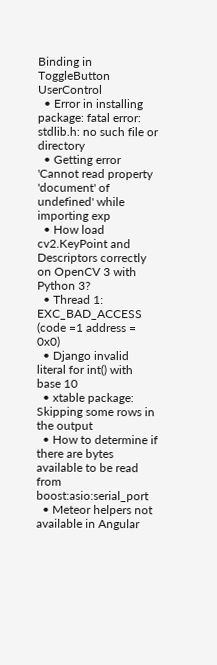Binding in ToggleButton UserControl
  • Error in installing package: fatal error: stdlib.h: no such file or directory
  • Getting error 'Cannot read property 'document' of undefined' while importing exp
  • How load cv2.KeyPoint and Descriptors correctly on OpenCV 3 with Python 3?
  • Thread 1: EXC_BAD_ACCESS (code =1 address = 0x0)
  • Django invalid literal for int() with base 10
  • xtable package: Skipping some rows in the output
  • How to determine if there are bytes available to be read from boost:asio:serial_port
  • Meteor helpers not available in Angular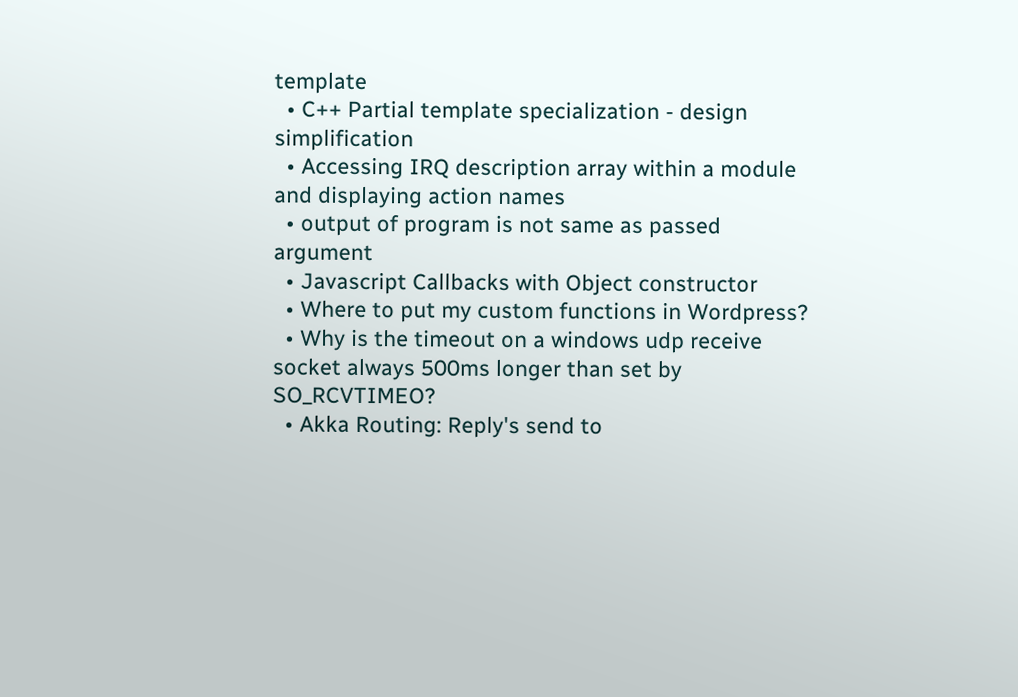template
  • C++ Partial template specialization - design simplification
  • Accessing IRQ description array within a module and displaying action names
  • output of program is not same as passed argument
  • Javascript Callbacks with Object constructor
  • Where to put my custom functions in Wordpress?
  • Why is the timeout on a windows udp receive socket always 500ms longer than set by SO_RCVTIMEO?
  • Akka Routing: Reply's send to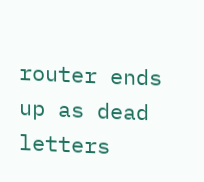router ends up as dead letters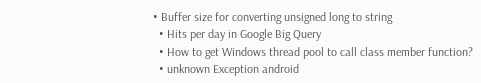• Buffer size for converting unsigned long to string
  • Hits per day in Google Big Query
  • How to get Windows thread pool to call class member function?
  • unknown Exception android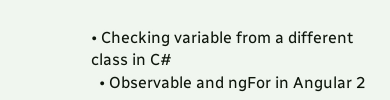• Checking variable from a different class in C#
  • Observable and ngFor in Angular 2